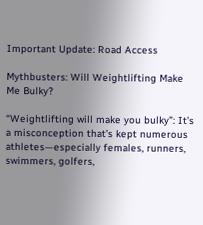Important Update: Road Access

Mythbusters: Will Weightlifting Make Me Bulky?

“Weightlifting will make you bulky”: It’s a misconception that’s kept numerous athletes—especially females, runners, swimmers, golfers,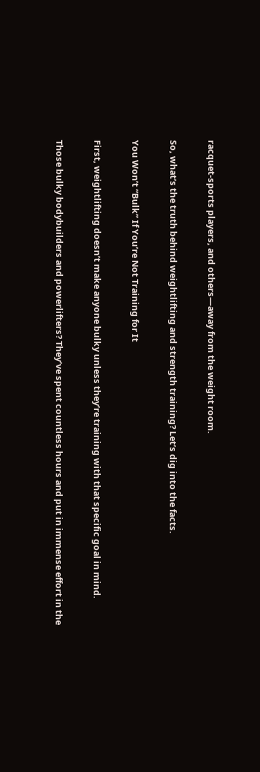racquet-sports players, and others—away from the weight room.

So, what’s the truth behind weightlifting and strength training? Let’s dig into the facts.

You Won’t “Bulk” If You’re Not Training for It

First, weightlifting doesn’t make anyone bulky unless they’re training with that specific goal in mind.

Those bulky bodybuilders and powerlifters? They’ve spent countless hours and put in immense effort in the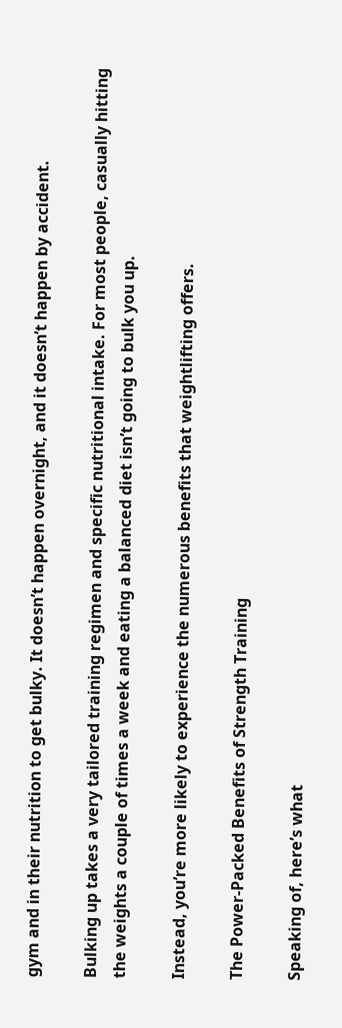gym and in their nutrition to get bulky. It doesn’t happen overnight, and it doesn’t happen by accident.

Bulking up takes a very tailored training regimen and specific nutritional intake. For most people, casually hitting the weights a couple of times a week and eating a balanced diet isn’t going to bulk you up.

Instead, you’re more likely to experience the numerous benefits that weightlifting offers.

The Power-Packed Benefits of Strength Training

Speaking of, here’s what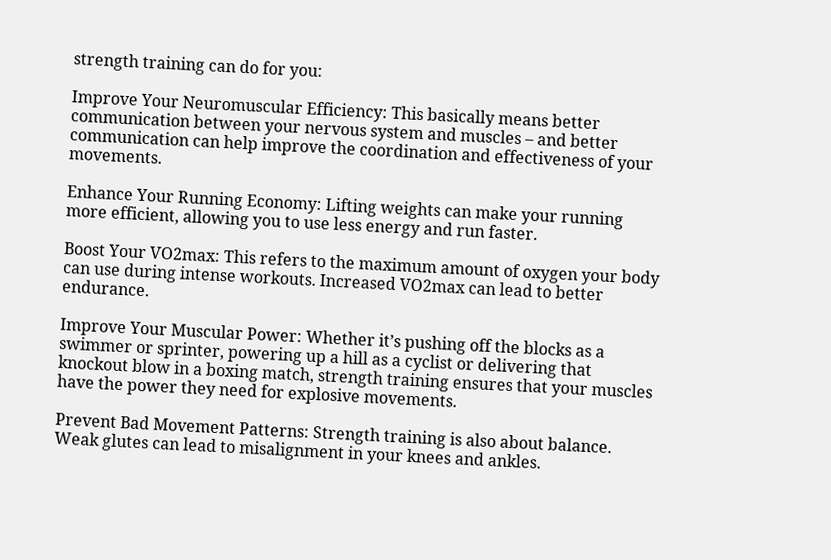strength training can do for you:

Improve Your Neuromuscular Efficiency: This basically means better communication between your nervous system and muscles – and better communication can help improve the coordination and effectiveness of your movements.

Enhance Your Running Economy: Lifting weights can make your running more efficient, allowing you to use less energy and run faster.

Boost Your VO2max: This refers to the maximum amount of oxygen your body can use during intense workouts. Increased VO2max can lead to better endurance.

Improve Your Muscular Power: Whether it’s pushing off the blocks as a swimmer or sprinter, powering up a hill as a cyclist or delivering that knockout blow in a boxing match, strength training ensures that your muscles have the power they need for explosive movements.

Prevent Bad Movement Patterns: Strength training is also about balance. Weak glutes can lead to misalignment in your knees and ankles.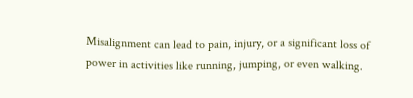Misalignment can lead to pain, injury, or a significant loss of power in activities like running, jumping, or even walking.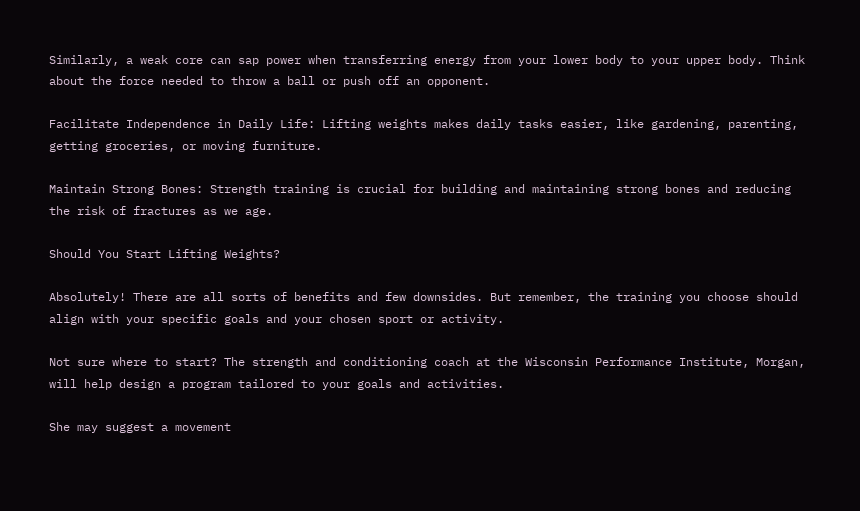Similarly, a weak core can sap power when transferring energy from your lower body to your upper body. Think about the force needed to throw a ball or push off an opponent.

Facilitate Independence in Daily Life: Lifting weights makes daily tasks easier, like gardening, parenting, getting groceries, or moving furniture.

Maintain Strong Bones: Strength training is crucial for building and maintaining strong bones and reducing the risk of fractures as we age.

Should You Start Lifting Weights?

Absolutely! There are all sorts of benefits and few downsides. But remember, the training you choose should align with your specific goals and your chosen sport or activity.

Not sure where to start? The strength and conditioning coach at the Wisconsin Performance Institute, Morgan, will help design a program tailored to your goals and activities.

She may suggest a movement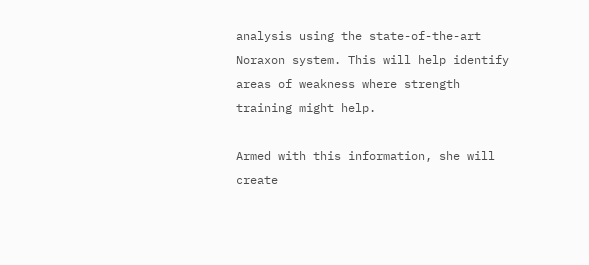analysis using the state-of-the-art Noraxon system. This will help identify areas of weakness where strength training might help.

Armed with this information, she will create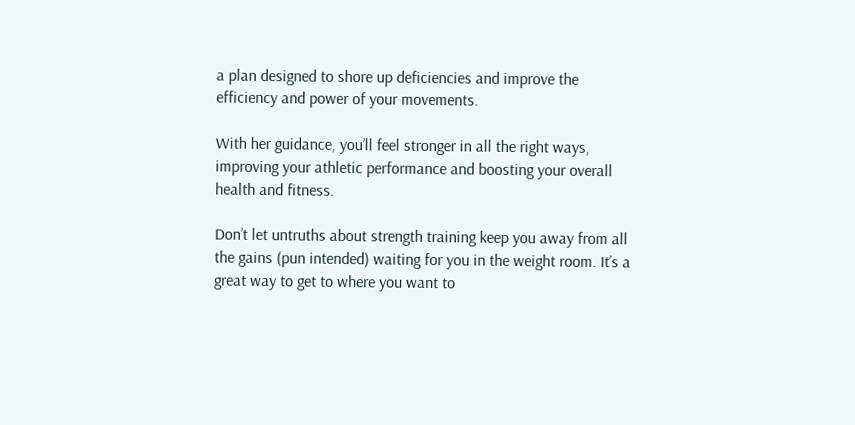a plan designed to shore up deficiencies and improve the efficiency and power of your movements.

With her guidance, you’ll feel stronger in all the right ways, improving your athletic performance and boosting your overall health and fitness.

Don’t let untruths about strength training keep you away from all the gains (pun intended) waiting for you in the weight room. It’s a great way to get to where you want to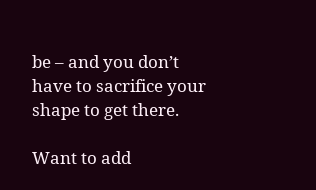be – and you don’t have to sacrifice your shape to get there.

Want to add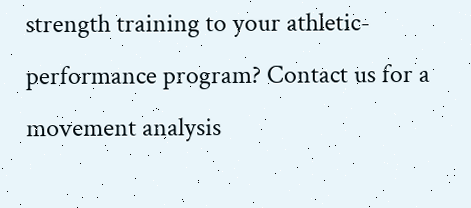strength training to your athletic-performance program? Contact us for a movement analysis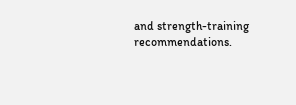and strength-training recommendations.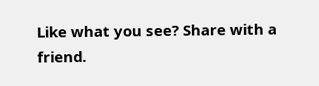Like what you see? Share with a friend.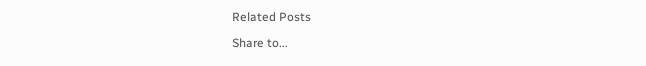Related Posts

Share to...